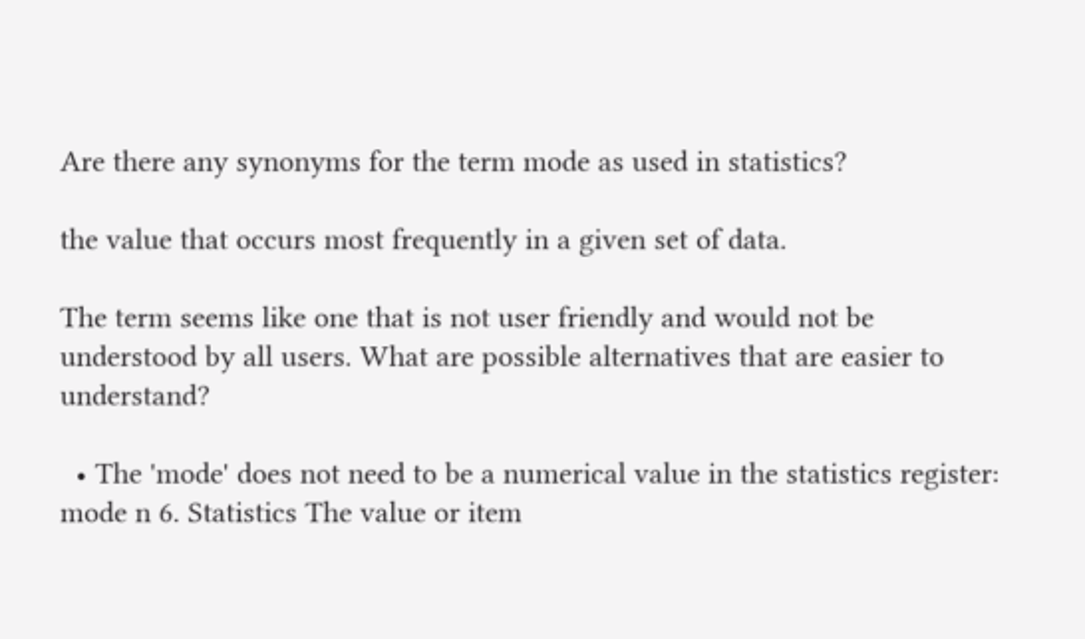Are there any synonyms for the term mode as used in statistics?

the value that occurs most frequently in a given set of data.

The term seems like one that is not user friendly and would not be understood by all users. What are possible alternatives that are easier to understand?

  • The 'mode' does not need to be a numerical value in the statistics register: mode n 6. Statistics The value or item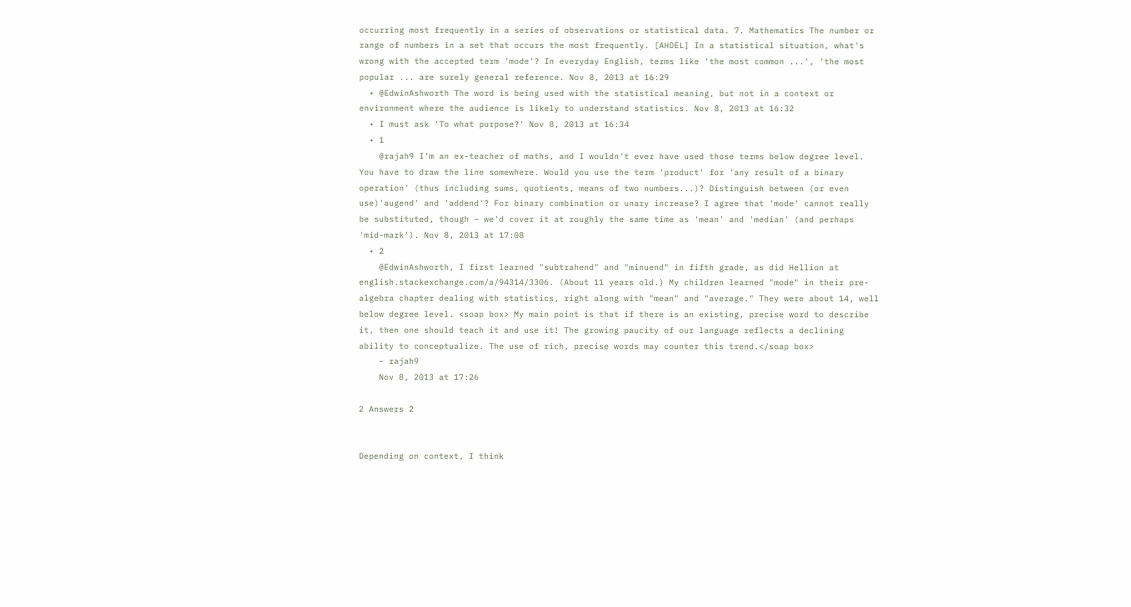occurring most frequently in a series of observations or statistical data. 7. Mathematics The number or range of numbers in a set that occurs the most frequently. [AHDEL] In a statistical situation, what's wrong with the accepted term 'mode'? In everyday English, terms like 'the most common ...', 'the most popular ... are surely general reference. Nov 8, 2013 at 16:29
  • @EdwinAshworth The word is being used with the statistical meaning, but not in a context or environment where the audience is likely to understand statistics. Nov 8, 2013 at 16:32
  • I must ask 'To what purpose?' Nov 8, 2013 at 16:34
  • 1
    @rajah9 I'm an ex-teacher of maths, and I wouldn't ever have used those terms below degree level. You have to draw the line somewhere. Would you use the term 'product' for 'any result of a binary operation' (thus including sums, quotients, means of two numbers...)? Distinguish between (or even use)'augend' and 'addend'? For binary combination or unary increase? I agree that 'mode' cannot really be substituted, though – we'd cover it at roughly the same time as 'mean' and 'median' (and perhaps 'mid-mark'). Nov 8, 2013 at 17:08
  • 2
    @EdwinAshworth, I first learned "subtrahend" and "minuend" in fifth grade, as did Hellion at english.stackexchange.com/a/94314/3306. (About 11 years old.) My children learned "mode" in their pre-algebra chapter dealing with statistics, right along with "mean" and "average." They were about 14, well below degree level. <soap box> My main point is that if there is an existing, precise word to describe it, then one should teach it and use it! The growing paucity of our language reflects a declining ability to conceptualize. The use of rich, precise words may counter this trend.</soap box>
    – rajah9
    Nov 8, 2013 at 17:26

2 Answers 2


Depending on context, I think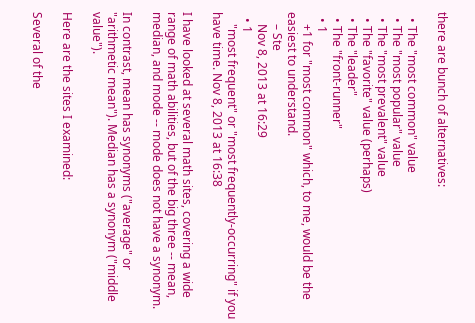there are bunch of alternatives:

  • The "most common" value
  • The "most popular" value
  • The "most prevalent" value
  • The "favorite" value (perhaps)
  • The "leader"
  • The "front-runner"
  • 1
    +1 for "most common" which, to me, would be the easiest to understand.
    – Ste
    Nov 8, 2013 at 16:29
  • 1
    "most frequent" or "most frequently-occurring" if you have time. Nov 8, 2013 at 16:38

I have looked at several math sites, covering a wide range of math abilities, but of the big three -- mean, median, and mode -- mode does not have a synonym.

In contrast, mean has synonyms ("average" or "arithmetic mean"). Median has a synonym ("middle value").

Here are the sites I examined:

Several of the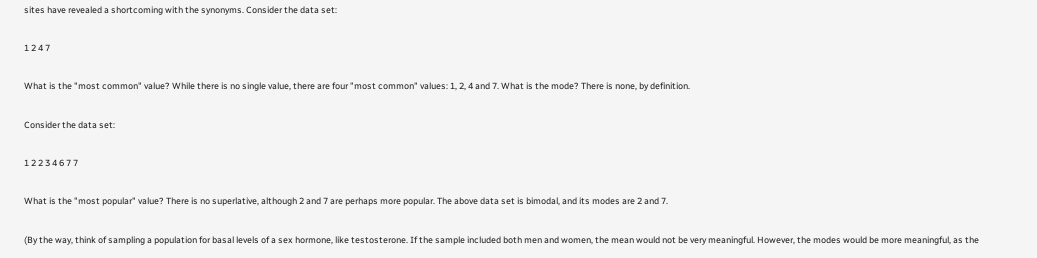sites have revealed a shortcoming with the synonyms. Consider the data set:

1 2 4 7

What is the "most common" value? While there is no single value, there are four "most common" values: 1, 2, 4 and 7. What is the mode? There is none, by definition.

Consider the data set:

1 2 2 3 4 6 7 7

What is the "most popular" value? There is no superlative, although 2 and 7 are perhaps more popular. The above data set is bimodal, and its modes are 2 and 7.

(By the way, think of sampling a population for basal levels of a sex hormone, like testosterone. If the sample included both men and women, the mean would not be very meaningful. However, the modes would be more meaningful, as the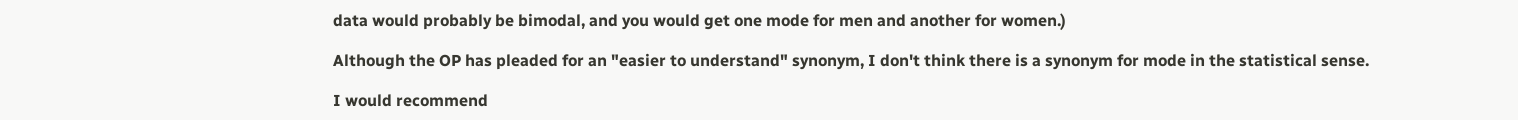data would probably be bimodal, and you would get one mode for men and another for women.)

Although the OP has pleaded for an "easier to understand" synonym, I don't think there is a synonym for mode in the statistical sense.

I would recommend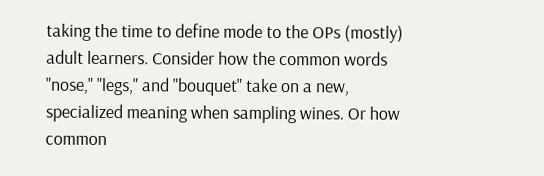taking the time to define mode to the OPs (mostly) adult learners. Consider how the common words "nose," "legs," and "bouquet" take on a new, specialized meaning when sampling wines. Or how common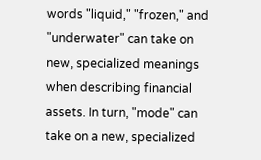words "liquid," "frozen," and "underwater" can take on new, specialized meanings when describing financial assets. In turn, "mode" can take on a new, specialized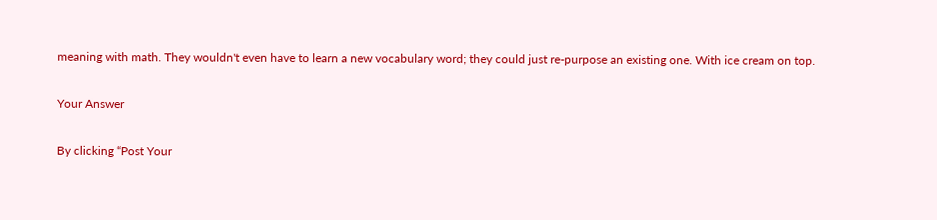meaning with math. They wouldn't even have to learn a new vocabulary word; they could just re-purpose an existing one. With ice cream on top.

Your Answer

By clicking “Post Your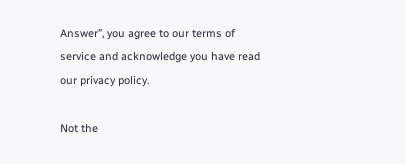Answer”, you agree to our terms of service and acknowledge you have read our privacy policy.

Not the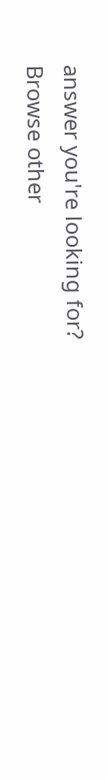answer you're looking for? Browse other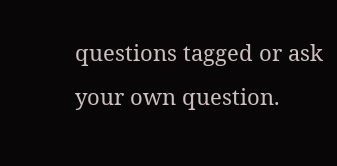questions tagged or ask your own question.